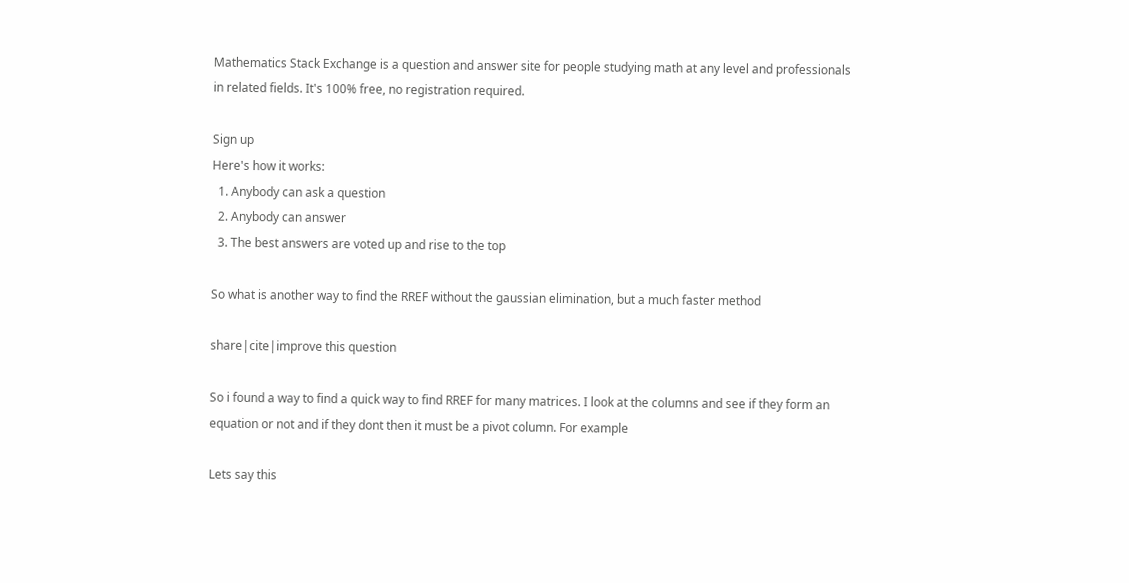Mathematics Stack Exchange is a question and answer site for people studying math at any level and professionals in related fields. It's 100% free, no registration required.

Sign up
Here's how it works:
  1. Anybody can ask a question
  2. Anybody can answer
  3. The best answers are voted up and rise to the top

So what is another way to find the RREF without the gaussian elimination, but a much faster method

share|cite|improve this question

So i found a way to find a quick way to find RREF for many matrices. I look at the columns and see if they form an equation or not and if they dont then it must be a pivot column. For example

Lets say this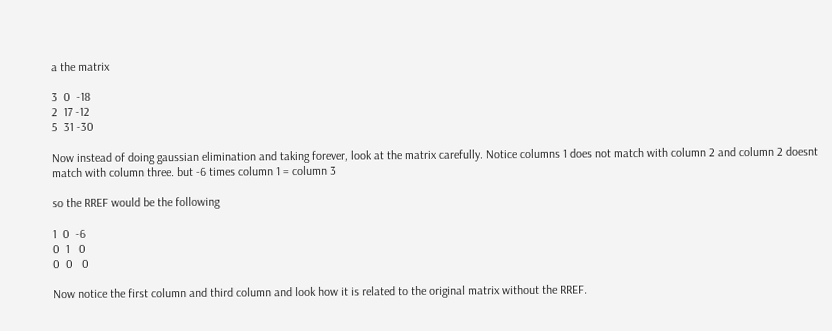a the matrix

3  0  -18
2  17 -12
5  31 -30

Now instead of doing gaussian elimination and taking forever, look at the matrix carefully. Notice columns 1 does not match with column 2 and column 2 doesnt match with column three. but -6 times column 1 = column 3

so the RREF would be the following

1  0  -6
0  1   0
0  0   0

Now notice the first column and third column and look how it is related to the original matrix without the RREF.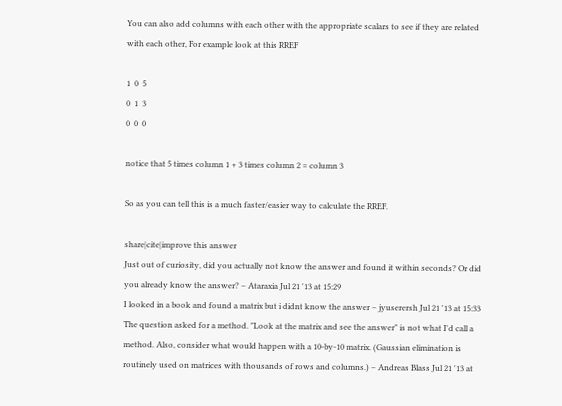You can also add columns with each other with the appropriate scalars to see if they are related with each other, For example look at this RREF

1  0  5
0  1  3
0  0  0

notice that 5 times column 1 + 3 times column 2 = column 3

So as you can tell this is a much faster/easier way to calculate the RREF.

share|cite|improve this answer
Just out of curiosity, did you actually not know the answer and found it within seconds? Or did you already know the answer? – Ataraxia Jul 21 '13 at 15:29
I looked in a book and found a matrix but i didnt know the answer – jyuserersh Jul 21 '13 at 15:33
The question asked for a method. "Look at the matrix and see the answer" is not what I'd call a method. Also, consider what would happen with a 10-by-10 matrix. (Gaussian elimination is routinely used on matrices with thousands of rows and columns.) – Andreas Blass Jul 21 '13 at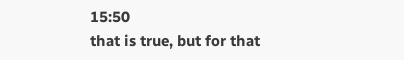15:50
that is true, but for that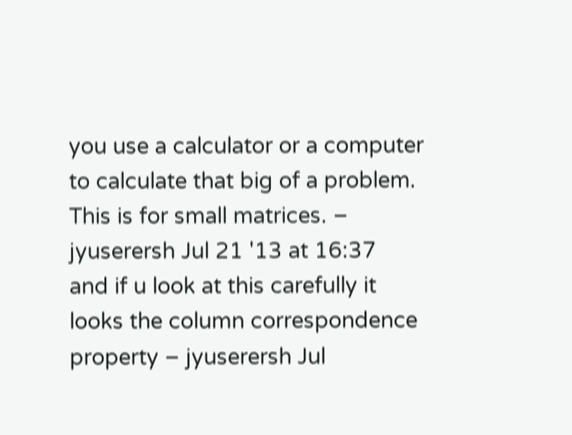you use a calculator or a computer to calculate that big of a problem. This is for small matrices. – jyuserersh Jul 21 '13 at 16:37
and if u look at this carefully it looks the column correspondence property – jyuserersh Jul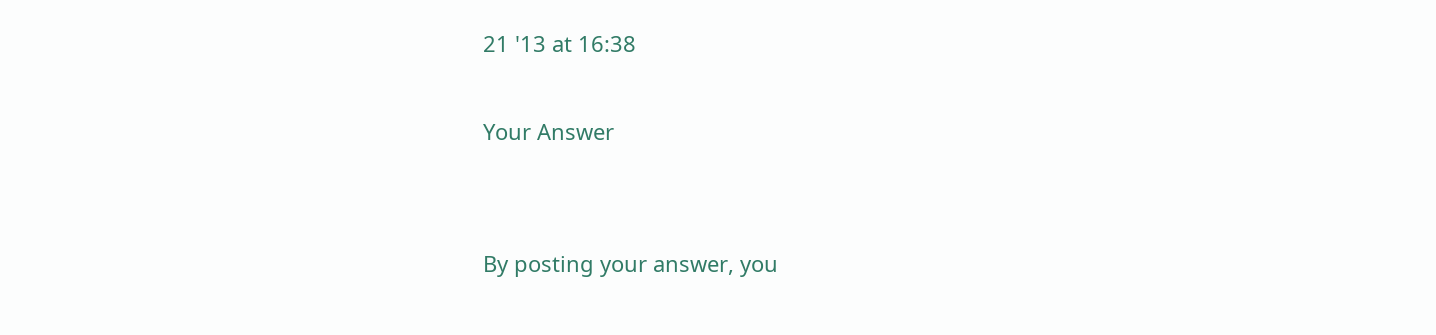21 '13 at 16:38

Your Answer


By posting your answer, you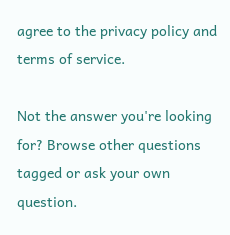agree to the privacy policy and terms of service.

Not the answer you're looking for? Browse other questions tagged or ask your own question.